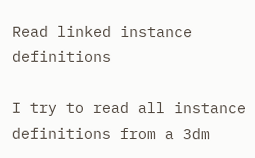Read linked instance definitions

I try to read all instance definitions from a 3dm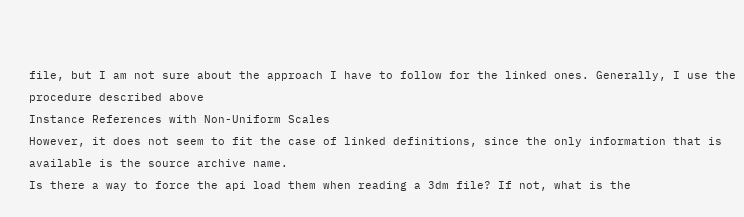file, but I am not sure about the approach I have to follow for the linked ones. Generally, I use the procedure described above
Instance References with Non-Uniform Scales
However, it does not seem to fit the case of linked definitions, since the only information that is available is the source archive name.
Is there a way to force the api load them when reading a 3dm file? If not, what is the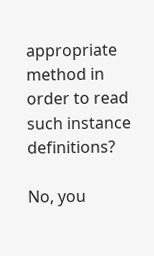appropriate method in order to read such instance definitions?

No, you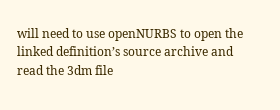will need to use openNURBS to open the linked definition’s source archive and read the 3dm file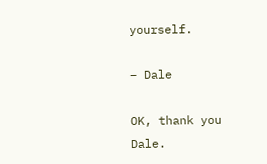yourself.

– Dale

OK, thank you Dale.